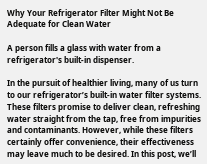Why Your Refrigerator Filter Might Not Be Adequate for Clean Water

A person fills a glass with water from a refrigerator's built-in dispenser.

In the pursuit of healthier living, many of us turn to our refrigerator’s built-in water filter systems. These filters promise to deliver clean, refreshing water straight from the tap, free from impurities and contaminants. However, while these filters certainly offer convenience, their effectiveness may leave much to be desired. In this post, we’ll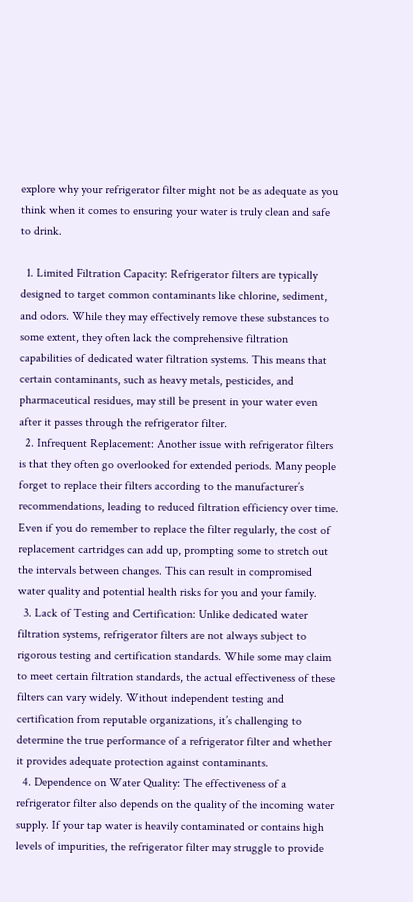explore why your refrigerator filter might not be as adequate as you think when it comes to ensuring your water is truly clean and safe to drink.

  1. Limited Filtration Capacity: Refrigerator filters are typically designed to target common contaminants like chlorine, sediment, and odors. While they may effectively remove these substances to some extent, they often lack the comprehensive filtration capabilities of dedicated water filtration systems. This means that certain contaminants, such as heavy metals, pesticides, and pharmaceutical residues, may still be present in your water even after it passes through the refrigerator filter.
  2. Infrequent Replacement: Another issue with refrigerator filters is that they often go overlooked for extended periods. Many people forget to replace their filters according to the manufacturer’s recommendations, leading to reduced filtration efficiency over time. Even if you do remember to replace the filter regularly, the cost of replacement cartridges can add up, prompting some to stretch out the intervals between changes. This can result in compromised water quality and potential health risks for you and your family.
  3. Lack of Testing and Certification: Unlike dedicated water filtration systems, refrigerator filters are not always subject to rigorous testing and certification standards. While some may claim to meet certain filtration standards, the actual effectiveness of these filters can vary widely. Without independent testing and certification from reputable organizations, it’s challenging to determine the true performance of a refrigerator filter and whether it provides adequate protection against contaminants.
  4. Dependence on Water Quality: The effectiveness of a refrigerator filter also depends on the quality of the incoming water supply. If your tap water is heavily contaminated or contains high levels of impurities, the refrigerator filter may struggle to provide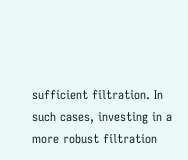sufficient filtration. In such cases, investing in a more robust filtration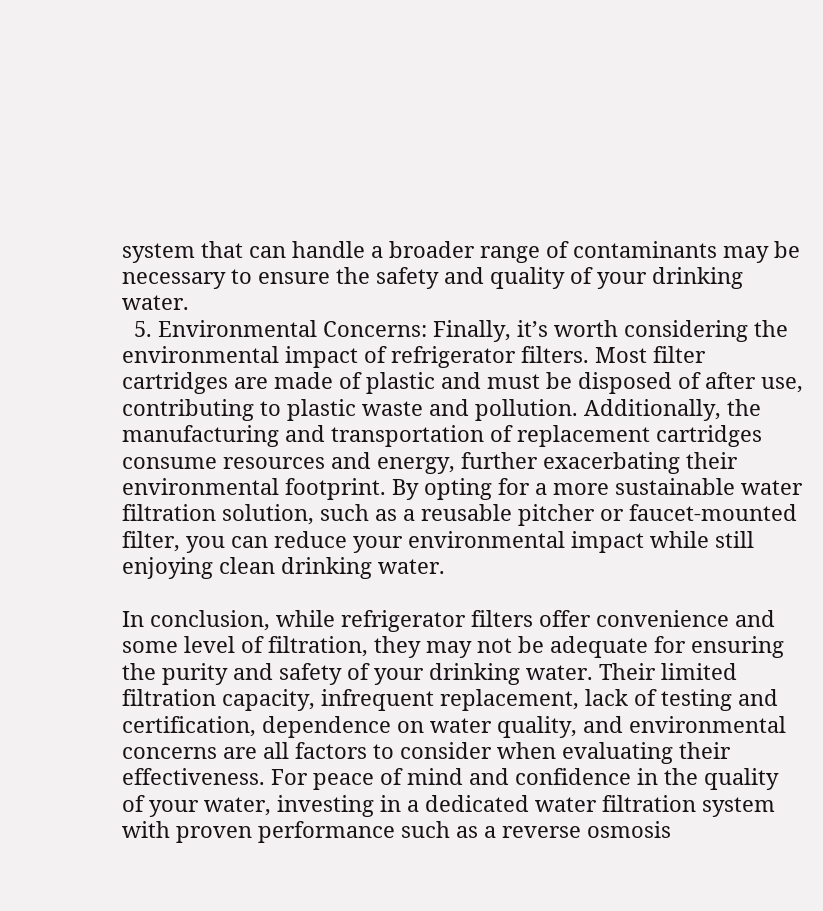system that can handle a broader range of contaminants may be necessary to ensure the safety and quality of your drinking water.
  5. Environmental Concerns: Finally, it’s worth considering the environmental impact of refrigerator filters. Most filter cartridges are made of plastic and must be disposed of after use, contributing to plastic waste and pollution. Additionally, the manufacturing and transportation of replacement cartridges consume resources and energy, further exacerbating their environmental footprint. By opting for a more sustainable water filtration solution, such as a reusable pitcher or faucet-mounted filter, you can reduce your environmental impact while still enjoying clean drinking water.

In conclusion, while refrigerator filters offer convenience and some level of filtration, they may not be adequate for ensuring the purity and safety of your drinking water. Their limited filtration capacity, infrequent replacement, lack of testing and certification, dependence on water quality, and environmental concerns are all factors to consider when evaluating their effectiveness. For peace of mind and confidence in the quality of your water, investing in a dedicated water filtration system with proven performance such as a reverse osmosis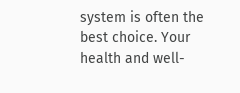system is often the best choice. Your health and well-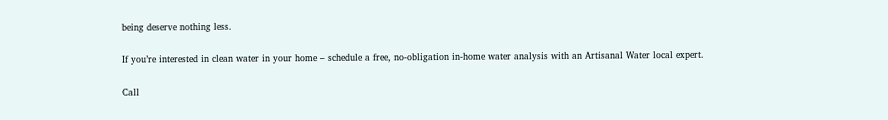being deserve nothing less.

If you’re interested in clean water in your home – schedule a free, no-obligation in-home water analysis with an Artisanal Water local expert.

Call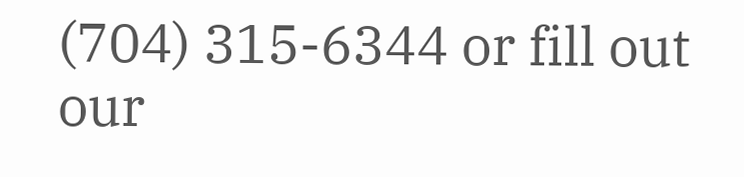(704) 315-6344 or fill out our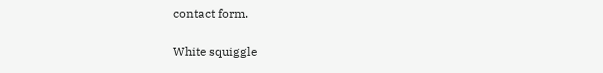contact form.

White squiggle